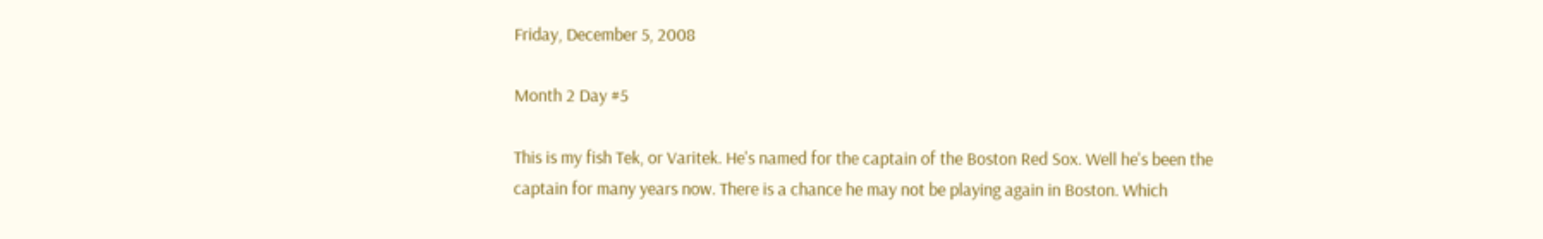Friday, December 5, 2008

Month 2 Day #5

This is my fish Tek, or Varitek. He's named for the captain of the Boston Red Sox. Well he's been the captain for many years now. There is a chance he may not be playing again in Boston. Which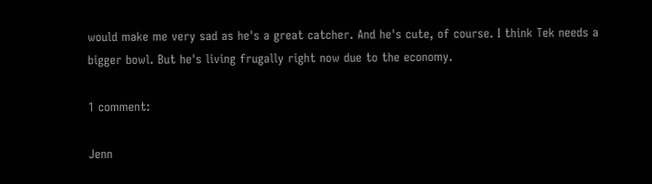would make me very sad as he's a great catcher. And he's cute, of course. I think Tek needs a bigger bowl. But he's living frugally right now due to the economy.

1 comment:

Jenn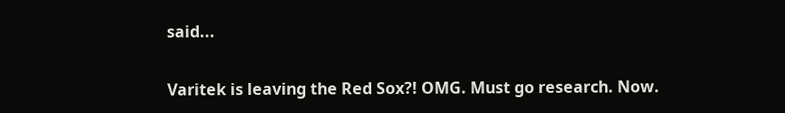said...

Varitek is leaving the Red Sox?! OMG. Must go research. Now.